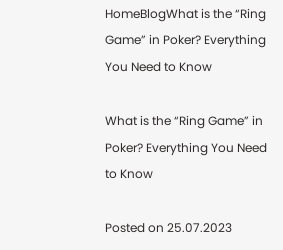HomeBlogWhat is the “Ring Game” in Poker? Everything You Need to Know

What is the “Ring Game” in Poker? Everything You Need to Know

Posted on 25.07.2023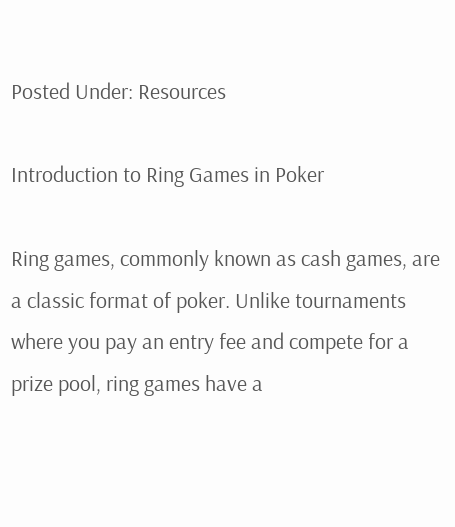Posted Under: Resources

Introduction to Ring Games in Poker

Ring games, commonly known as cash games, are a classic format of poker. Unlike tournaments where you pay an entry fee and compete for a prize pool, ring games have a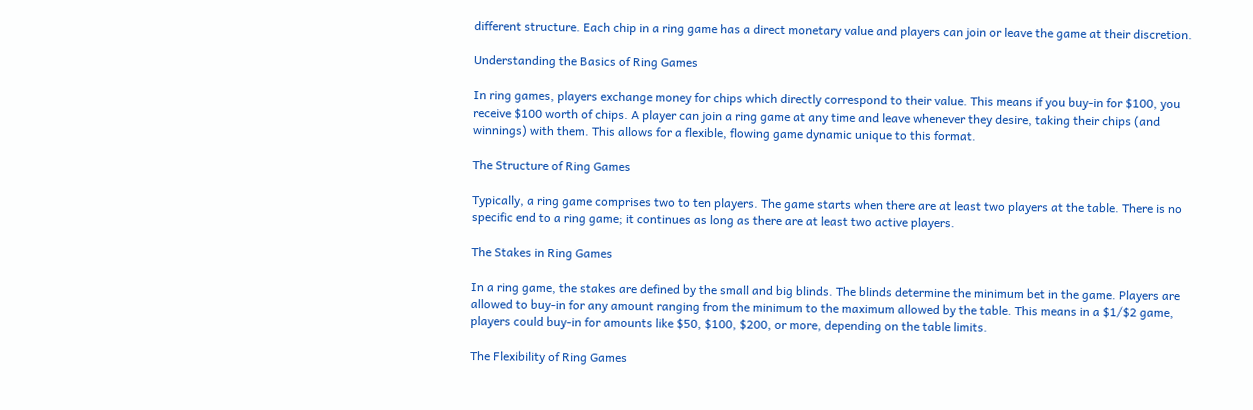different structure. Each chip in a ring game has a direct monetary value and players can join or leave the game at their discretion.

Understanding the Basics of Ring Games

In ring games, players exchange money for chips which directly correspond to their value. This means if you buy-in for $100, you receive $100 worth of chips. A player can join a ring game at any time and leave whenever they desire, taking their chips (and winnings) with them. This allows for a flexible, flowing game dynamic unique to this format.

The Structure of Ring Games

Typically, a ring game comprises two to ten players. The game starts when there are at least two players at the table. There is no specific end to a ring game; it continues as long as there are at least two active players.

The Stakes in Ring Games

In a ring game, the stakes are defined by the small and big blinds. The blinds determine the minimum bet in the game. Players are allowed to buy-in for any amount ranging from the minimum to the maximum allowed by the table. This means in a $1/$2 game, players could buy-in for amounts like $50, $100, $200, or more, depending on the table limits.

The Flexibility of Ring Games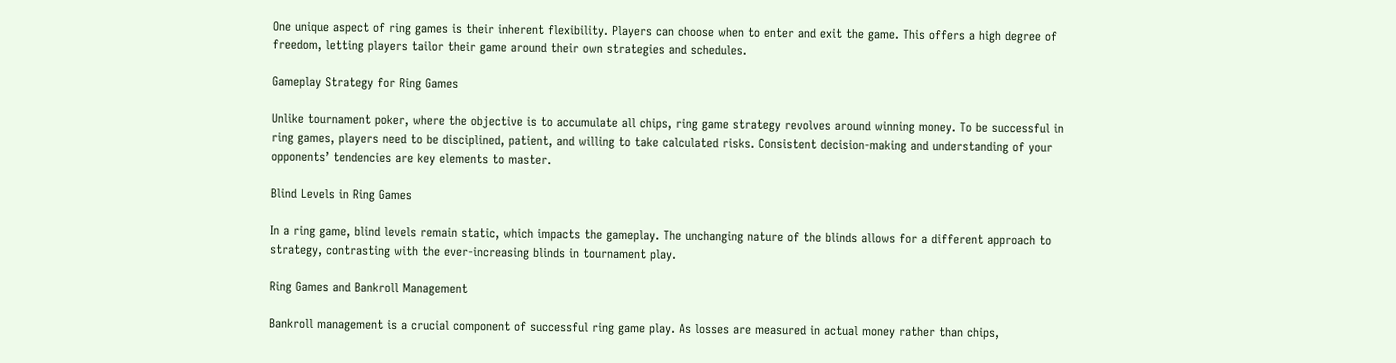One unique aspect of ring games is their inherent flexibility. Players can choose when to enter and exit the game. This offers a high degree of freedom, letting players tailor their game around their own strategies and schedules.

Gameplay Strategy for Ring Games

Unlike tournament poker, where the objective is to accumulate all chips, ring game strategy revolves around winning money. To be successful in ring games, players need to be disciplined, patient, and willing to take calculated risks. Consistent decision-making and understanding of your opponents’ tendencies are key elements to master.

Blind Levels in Ring Games

In a ring game, blind levels remain static, which impacts the gameplay. The unchanging nature of the blinds allows for a different approach to strategy, contrasting with the ever-increasing blinds in tournament play.

Ring Games and Bankroll Management

Bankroll management is a crucial component of successful ring game play. As losses are measured in actual money rather than chips,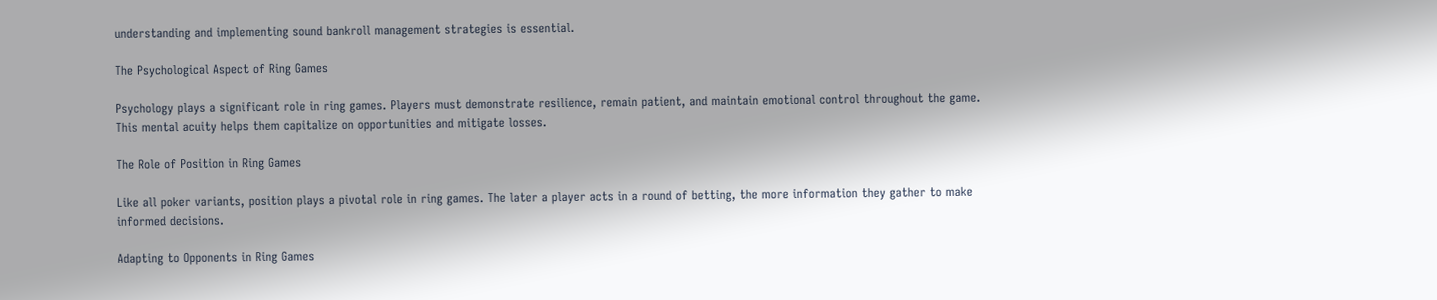understanding and implementing sound bankroll management strategies is essential.

The Psychological Aspect of Ring Games

Psychology plays a significant role in ring games. Players must demonstrate resilience, remain patient, and maintain emotional control throughout the game. This mental acuity helps them capitalize on opportunities and mitigate losses.

The Role of Position in Ring Games

Like all poker variants, position plays a pivotal role in ring games. The later a player acts in a round of betting, the more information they gather to make informed decisions.

Adapting to Opponents in Ring Games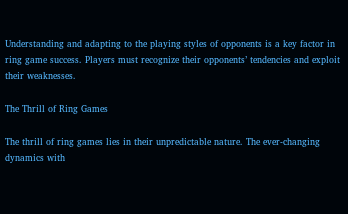Understanding and adapting to the playing styles of opponents is a key factor in ring game success. Players must recognize their opponents’ tendencies and exploit their weaknesses.

The Thrill of Ring Games

The thrill of ring games lies in their unpredictable nature. The ever-changing dynamics with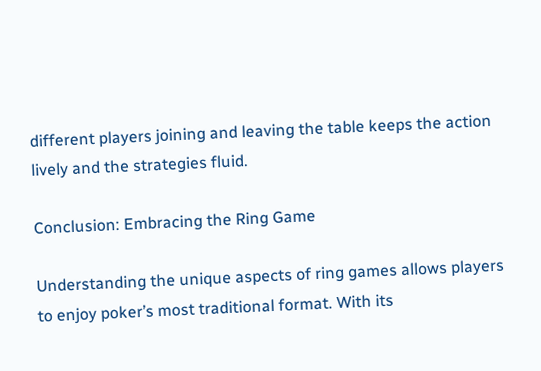different players joining and leaving the table keeps the action lively and the strategies fluid.

Conclusion: Embracing the Ring Game

Understanding the unique aspects of ring games allows players to enjoy poker’s most traditional format. With its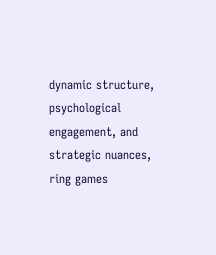dynamic structure, psychological engagement, and strategic nuances, ring games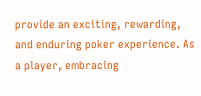provide an exciting, rewarding, and enduring poker experience. As a player, embracing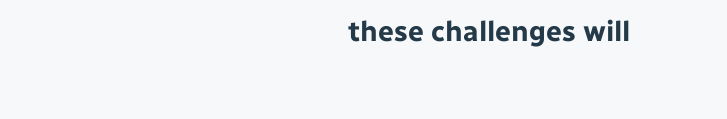these challenges will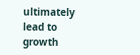ultimately lead to growth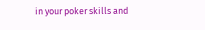in your poker skills and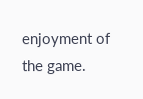enjoyment of the game.